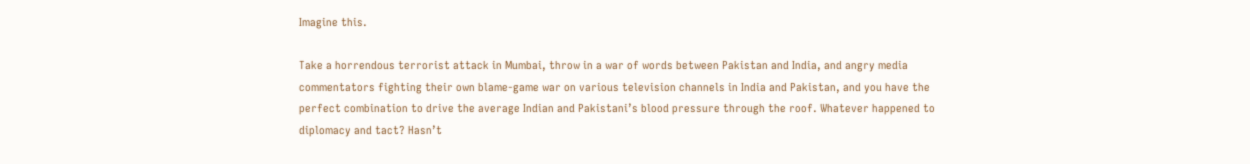Imagine this.

Take a horrendous terrorist attack in Mumbai, throw in a war of words between Pakistan and India, and angry media commentators fighting their own blame-game war on various television channels in India and Pakistan, and you have the perfect combination to drive the average Indian and Pakistani’s blood pressure through the roof. Whatever happened to diplomacy and tact? Hasn’t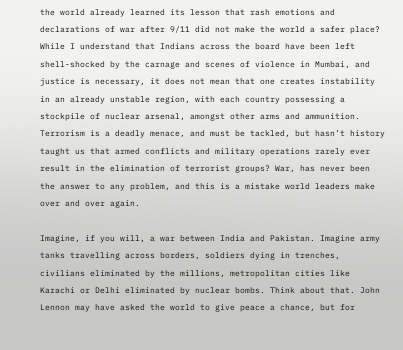the world already learned its lesson that rash emotions and declarations of war after 9/11 did not make the world a safer place? While I understand that Indians across the board have been left shell-shocked by the carnage and scenes of violence in Mumbai, and justice is necessary, it does not mean that one creates instability in an already unstable region, with each country possessing a stockpile of nuclear arsenal, amongst other arms and ammunition. Terrorism is a deadly menace, and must be tackled, but hasn’t history taught us that armed conflicts and military operations rarely ever result in the elimination of terrorist groups? War, has never been the answer to any problem, and this is a mistake world leaders make over and over again.

Imagine, if you will, a war between India and Pakistan. Imagine army tanks travelling across borders, soldiers dying in trenches, civilians eliminated by the millions, metropolitan cities like Karachi or Delhi eliminated by nuclear bombs. Think about that. John Lennon may have asked the world to give peace a chance, but for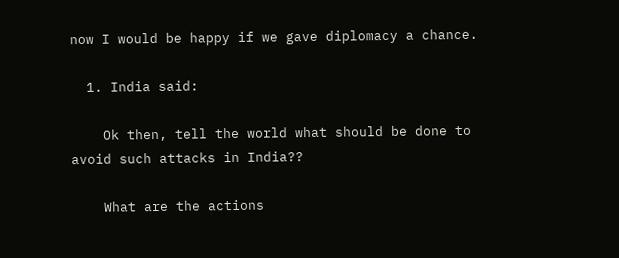now I would be happy if we gave diplomacy a chance.

  1. India said:

    Ok then, tell the world what should be done to avoid such attacks in India??

    What are the actions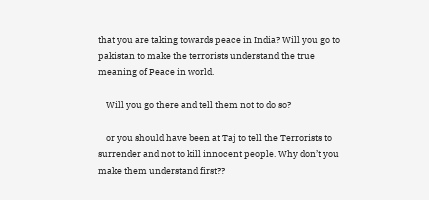that you are taking towards peace in India? Will you go to pakistan to make the terrorists understand the true meaning of Peace in world.

    Will you go there and tell them not to do so?

    or you should have been at Taj to tell the Terrorists to surrender and not to kill innocent people. Why don’t you make them understand first??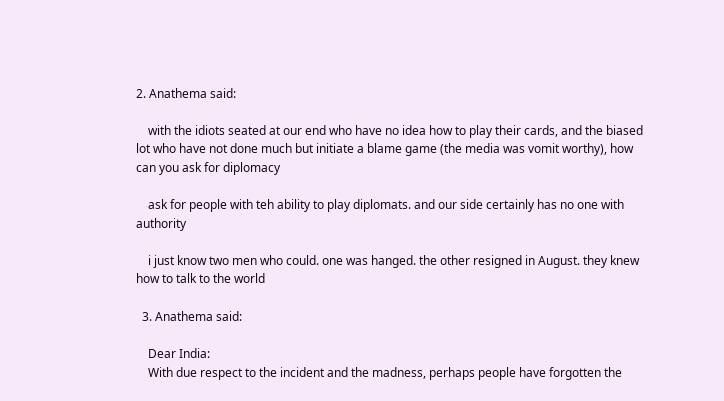2. Anathema said:

    with the idiots seated at our end who have no idea how to play their cards, and the biased lot who have not done much but initiate a blame game (the media was vomit worthy), how can you ask for diplomacy

    ask for people with teh ability to play diplomats. and our side certainly has no one with authority

    i just know two men who could. one was hanged. the other resigned in August. they knew how to talk to the world

  3. Anathema said:

    Dear India:
    With due respect to the incident and the madness, perhaps people have forgotten the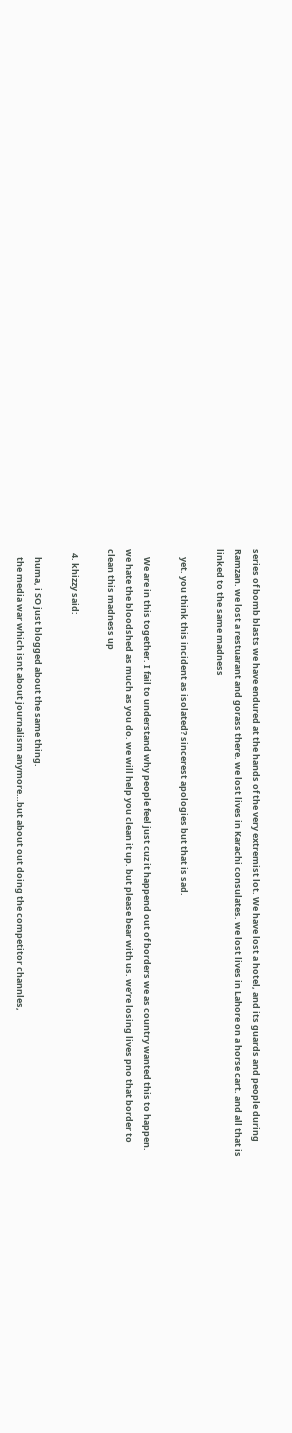series of bomb blasts we have endured at the hands of the very extremist lot. We have lost a hotel, and its guards and people during Ramzan. we lost a restuarant and gorass there. we lost lives in Karachi consulates. we lost lives in Lahore on a horse cart. and all that is linked to the same madness

    yet. you think this incident as isolated? sincerest apologies but that is sad.

    We are in this together. I fail to understand why people feel just cuz it happend out of borders we as country wanted this to happen. we hate the bloodshed as much as you do. we will help you clean it up. but please bear with us. we’re losing lives pno that border to clean this madness up

  4. khizzy said:

    huma, i SO just blogged about the same thing.
    the media war which isnt about journalism anymore…but about out doing the competitor channles,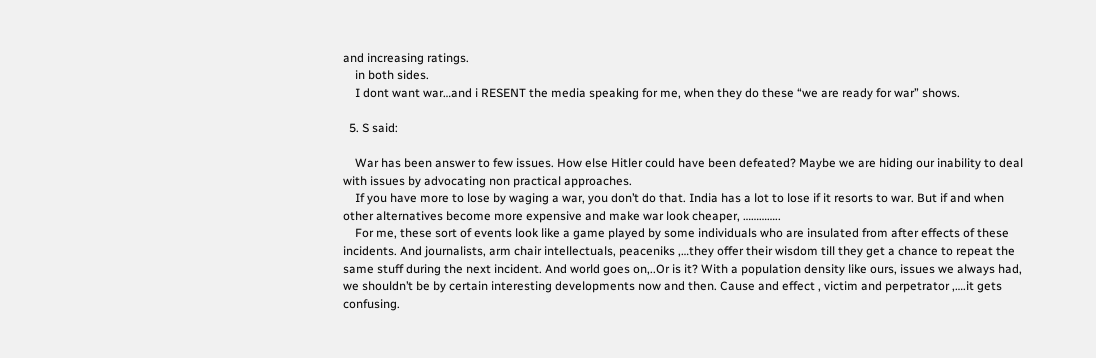and increasing ratings.
    in both sides.
    I dont want war…and i RESENT the media speaking for me, when they do these “we are ready for war” shows.

  5. S said:

    War has been answer to few issues. How else Hitler could have been defeated? Maybe we are hiding our inability to deal with issues by advocating non practical approaches.
    If you have more to lose by waging a war, you don’t do that. India has a lot to lose if it resorts to war. But if and when other alternatives become more expensive and make war look cheaper, …………..
    For me, these sort of events look like a game played by some individuals who are insulated from after effects of these incidents. And journalists, arm chair intellectuals, peaceniks ,…they offer their wisdom till they get a chance to repeat the same stuff during the next incident. And world goes on,..Or is it? With a population density like ours, issues we always had, we shouldn’t be by certain interesting developments now and then. Cause and effect , victim and perpetrator ,….it gets confusing.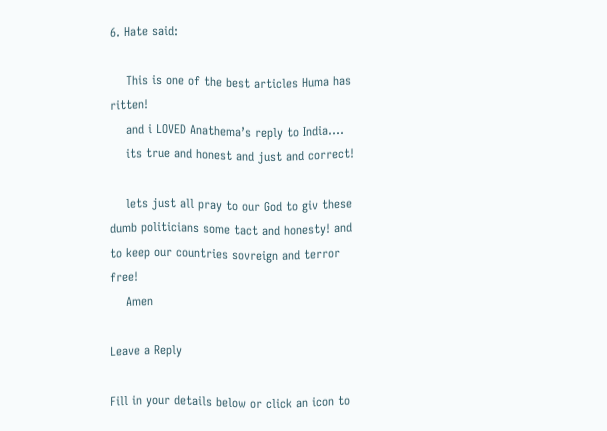6. Hate said:

    This is one of the best articles Huma has ritten!
    and i LOVED Anathema’s reply to India….
    its true and honest and just and correct!

    lets just all pray to our God to giv these dumb politicians some tact and honesty! and to keep our countries sovreign and terror free!
    Amen

Leave a Reply

Fill in your details below or click an icon to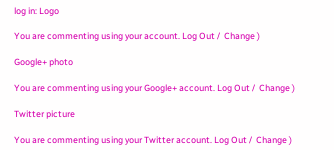log in: Logo

You are commenting using your account. Log Out /  Change )

Google+ photo

You are commenting using your Google+ account. Log Out /  Change )

Twitter picture

You are commenting using your Twitter account. Log Out /  Change )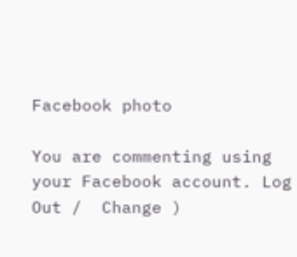Facebook photo

You are commenting using your Facebook account. Log Out /  Change )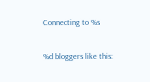Connecting to %s

%d bloggers like this: